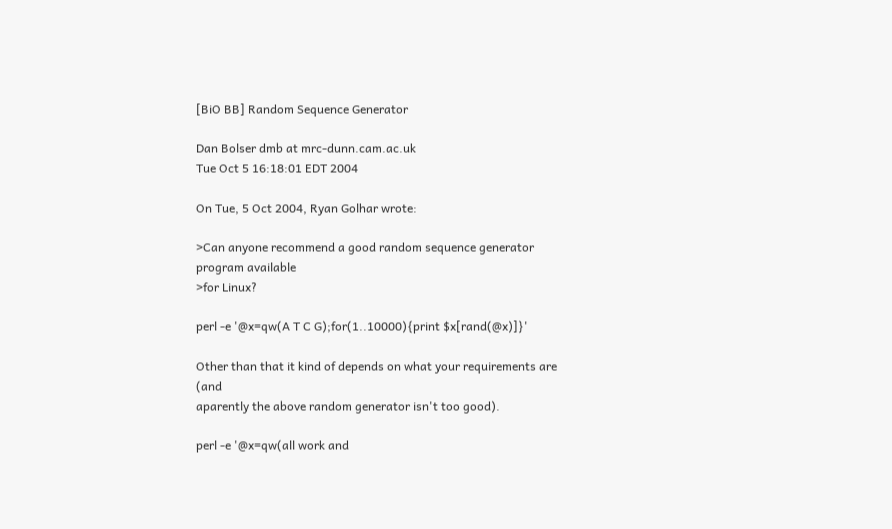[BiO BB] Random Sequence Generator

Dan Bolser dmb at mrc-dunn.cam.ac.uk
Tue Oct 5 16:18:01 EDT 2004

On Tue, 5 Oct 2004, Ryan Golhar wrote:

>Can anyone recommend a good random sequence generator program available
>for Linux?

perl -e '@x=qw(A T C G);for(1..10000){print $x[rand(@x)]}'

Other than that it kind of depends on what your requirements are (and
aparently the above random generator isn't too good).

perl -e '@x=qw(all work and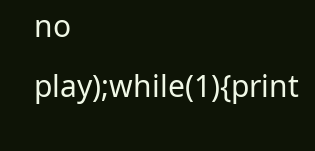no play);while(1){print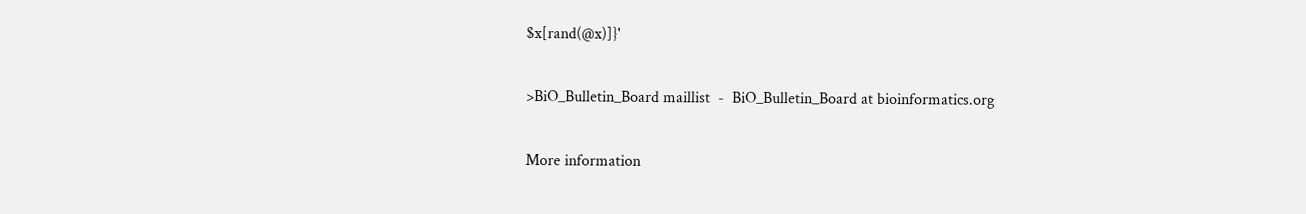$x[rand(@x)]}'

>BiO_Bulletin_Board maillist  -  BiO_Bulletin_Board at bioinformatics.org

More information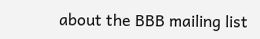about the BBB mailing list